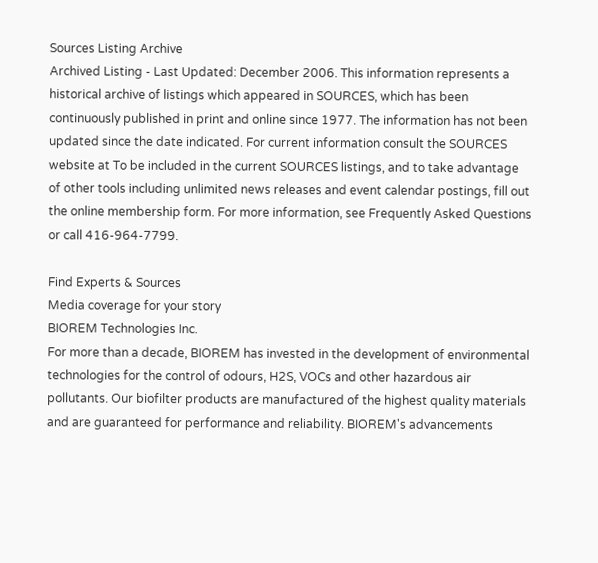Sources Listing Archive
Archived Listing - Last Updated: December 2006. This information represents a historical archive of listings which appeared in SOURCES, which has been continuously published in print and online since 1977. The information has not been updated since the date indicated. For current information consult the SOURCES website at To be included in the current SOURCES listings, and to take advantage of other tools including unlimited news releases and event calendar postings, fill out the online membership form. For more information, see Frequently Asked Questions or call 416-964-7799.

Find Experts & Sources
Media coverage for your story
BIOREM Technologies Inc.
For more than a decade, BIOREM has invested in the development of environmental technologies for the control of odours, H2S, VOCs and other hazardous air pollutants. Our biofilter products are manufactured of the highest quality materials and are guaranteed for performance and reliability. BIOREM's advancements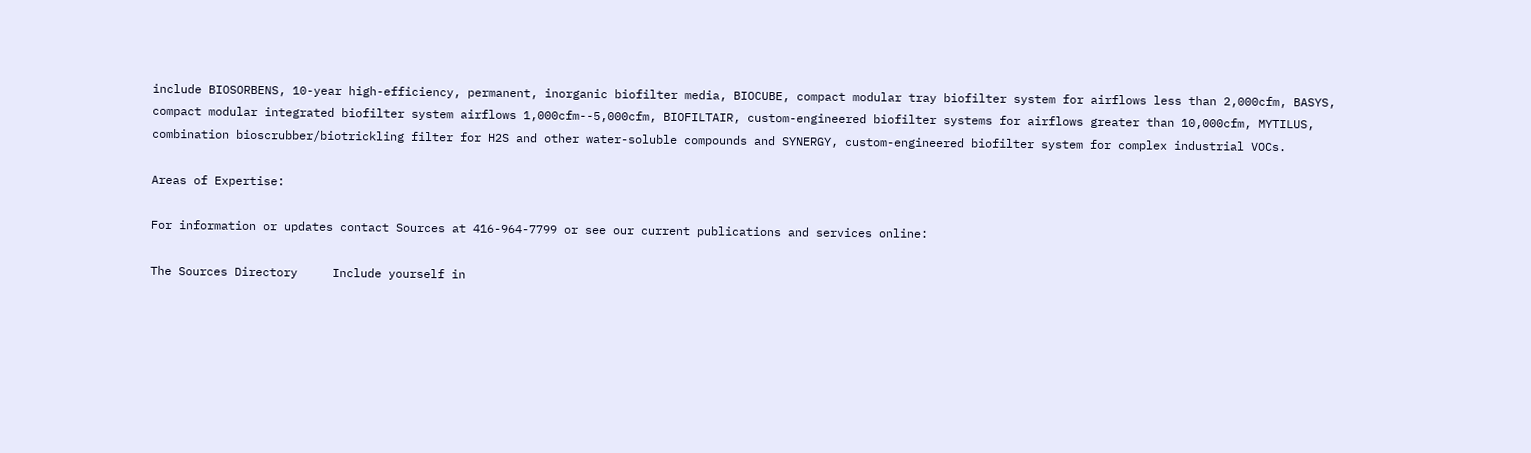include BIOSORBENS, 10-year high-efficiency, permanent, inorganic biofilter media, BIOCUBE, compact modular tray biofilter system for airflows less than 2,000cfm, BASYS, compact modular integrated biofilter system airflows 1,000cfm--5,000cfm, BIOFILTAIR, custom-engineered biofilter systems for airflows greater than 10,000cfm, MYTILUS, combination bioscrubber/biotrickling filter for H2S and other water-soluble compounds and SYNERGY, custom-engineered biofilter system for complex industrial VOCs.

Areas of Expertise:

For information or updates contact Sources at 416-964-7799 or see our current publications and services online:

The Sources Directory     Include yourself in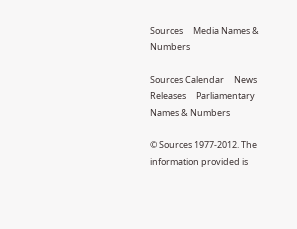Sources     Media Names & Numbers

Sources Calendar     News Releases     Parliamentary Names & Numbers

© Sources 1977-2012. The information provided is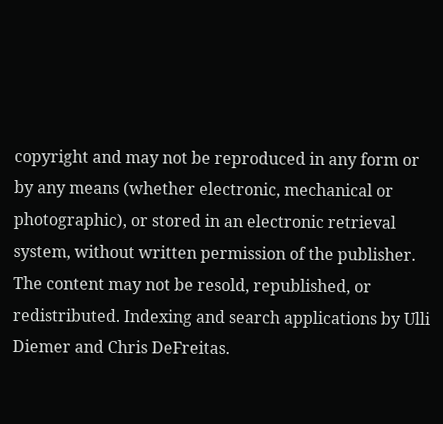copyright and may not be reproduced in any form or by any means (whether electronic, mechanical or photographic), or stored in an electronic retrieval system, without written permission of the publisher. The content may not be resold, republished, or redistributed. Indexing and search applications by Ulli Diemer and Chris DeFreitas.